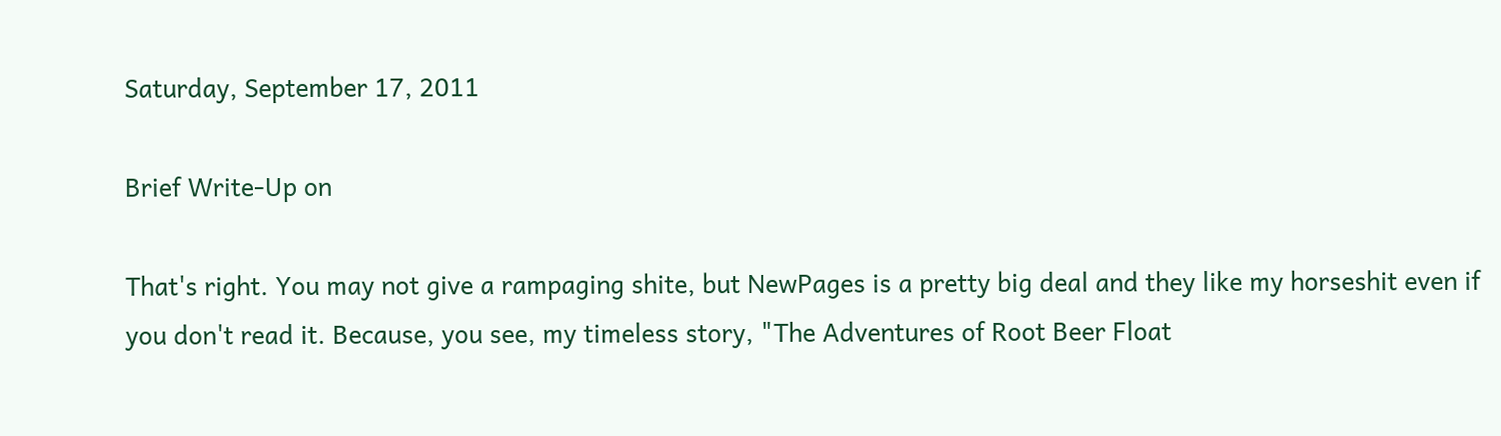Saturday, September 17, 2011

Brief Write-Up on

That's right. You may not give a rampaging shite, but NewPages is a pretty big deal and they like my horseshit even if you don't read it. Because, you see, my timeless story, "The Adventures of Root Beer Float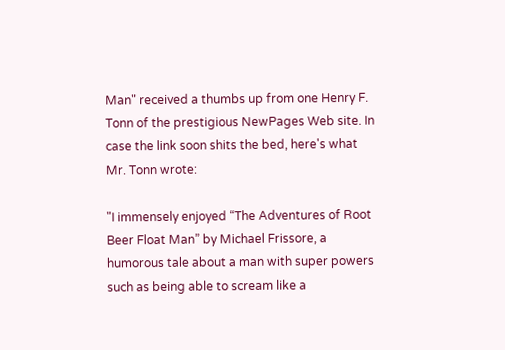Man" received a thumbs up from one Henry F. Tonn of the prestigious NewPages Web site. In case the link soon shits the bed, here's what Mr. Tonn wrote:

"I immensely enjoyed “The Adventures of Root Beer Float Man” by Michael Frissore, a humorous tale about a man with super powers such as being able to scream like a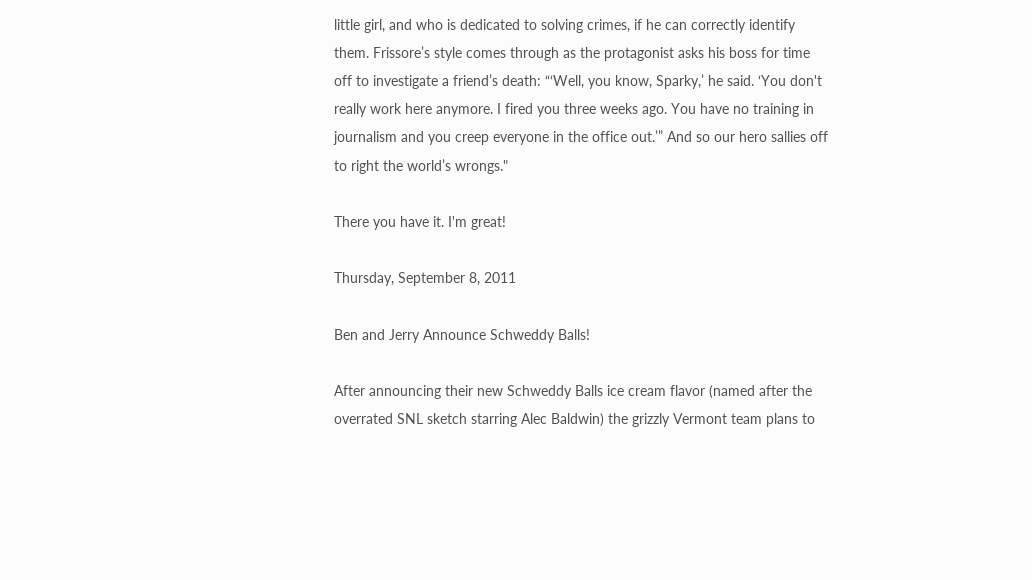little girl, and who is dedicated to solving crimes, if he can correctly identify them. Frissore’s style comes through as the protagonist asks his boss for time off to investigate a friend’s death: “‘Well, you know, Sparky,’ he said. ‘You don't really work here anymore. I fired you three weeks ago. You have no training in journalism and you creep everyone in the office out.’” And so our hero sallies off to right the world’s wrongs."

There you have it. I'm great!

Thursday, September 8, 2011

Ben and Jerry Announce Schweddy Balls!

After announcing their new Schweddy Balls ice cream flavor (named after the overrated SNL sketch starring Alec Baldwin) the grizzly Vermont team plans to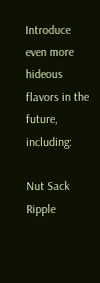Introduce even more hideous flavors in the future, including:

Nut Sack Ripple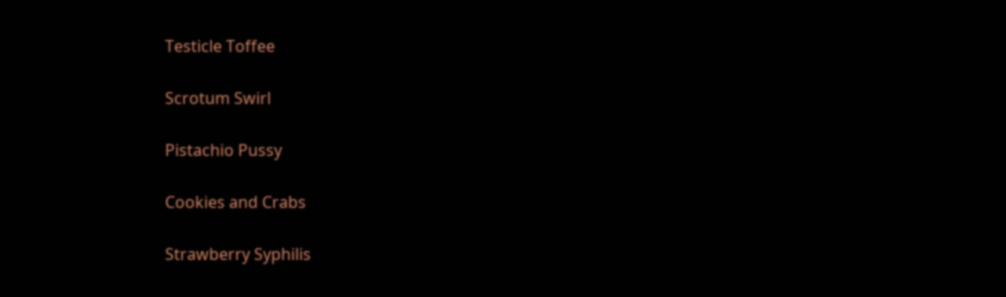Testicle Toffee

Scrotum Swirl

Pistachio Pussy

Cookies and Crabs

Strawberry Syphilis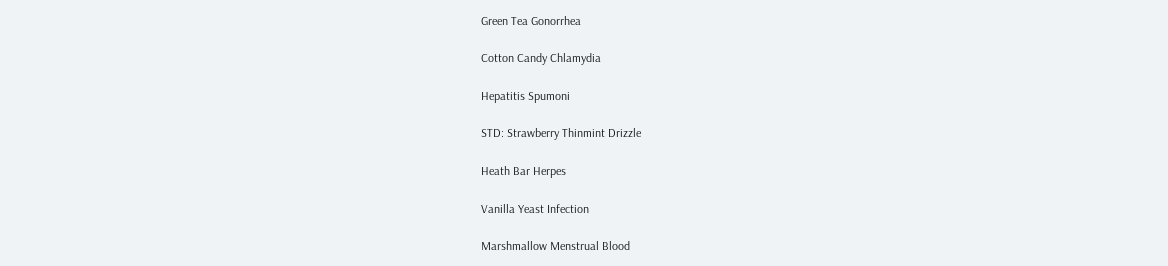Green Tea Gonorrhea

Cotton Candy Chlamydia

Hepatitis Spumoni

STD: Strawberry Thinmint Drizzle

Heath Bar Herpes

Vanilla Yeast Infection

Marshmallow Menstrual Blood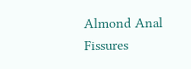Almond Anal Fissures